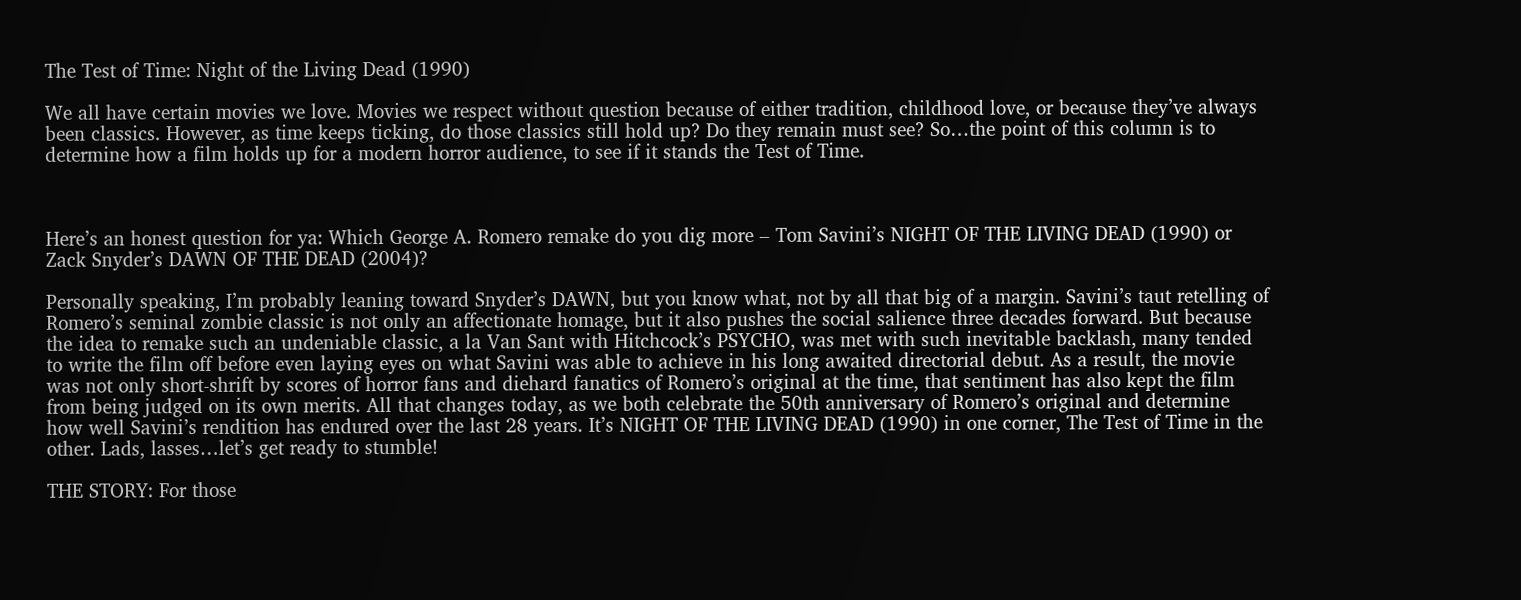The Test of Time: Night of the Living Dead (1990)

We all have certain movies we love. Movies we respect without question because of either tradition, childhood love, or because they’ve always been classics. However, as time keeps ticking, do those classics still hold up? Do they remain must see? So…the point of this column is to determine how a film holds up for a modern horror audience, to see if it stands the Test of Time.



Here’s an honest question for ya: Which George A. Romero remake do you dig more – Tom Savini’s NIGHT OF THE LIVING DEAD (1990) or Zack Snyder’s DAWN OF THE DEAD (2004)?

Personally speaking, I’m probably leaning toward Snyder’s DAWN, but you know what, not by all that big of a margin. Savini’s taut retelling of Romero’s seminal zombie classic is not only an affectionate homage, but it also pushes the social salience three decades forward. But because the idea to remake such an undeniable classic, a la Van Sant with Hitchcock’s PSYCHO, was met with such inevitable backlash, many tended to write the film off before even laying eyes on what Savini was able to achieve in his long awaited directorial debut. As a result, the movie was not only short-shrift by scores of horror fans and diehard fanatics of Romero’s original at the time, that sentiment has also kept the film from being judged on its own merits. All that changes today, as we both celebrate the 50th anniversary of Romero’s original and determine how well Savini’s rendition has endured over the last 28 years. It’s NIGHT OF THE LIVING DEAD (1990) in one corner, The Test of Time in the other. Lads, lasses…let’s get ready to stumble!

THE STORY: For those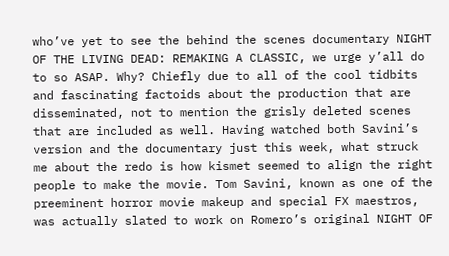who’ve yet to see the behind the scenes documentary NIGHT OF THE LIVING DEAD: REMAKING A CLASSIC, we urge y’all do to so ASAP. Why? Chiefly due to all of the cool tidbits and fascinating factoids about the production that are disseminated, not to mention the grisly deleted scenes that are included as well. Having watched both Savini’s version and the documentary just this week, what struck me about the redo is how kismet seemed to align the right people to make the movie. Tom Savini, known as one of the preeminent horror movie makeup and special FX maestros, was actually slated to work on Romero’s original NIGHT OF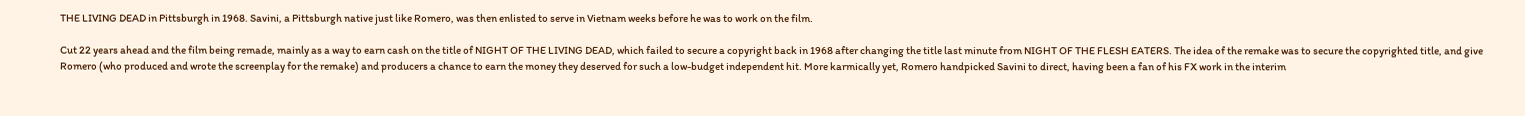THE LIVING DEAD in Pittsburgh in 1968. Savini, a Pittsburgh native just like Romero, was then enlisted to serve in Vietnam weeks before he was to work on the film.

Cut 22 years ahead and the film being remade, mainly as a way to earn cash on the title of NIGHT OF THE LIVING DEAD, which failed to secure a copyright back in 1968 after changing the title last minute from NIGHT OF THE FLESH EATERS. The idea of the remake was to secure the copyrighted title, and give Romero (who produced and wrote the screenplay for the remake) and producers a chance to earn the money they deserved for such a low-budget independent hit. More karmically yet, Romero handpicked Savini to direct, having been a fan of his FX work in the interim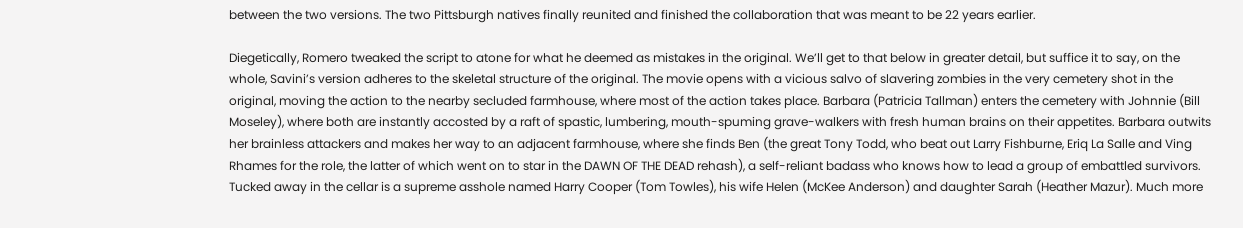between the two versions. The two Pittsburgh natives finally reunited and finished the collaboration that was meant to be 22 years earlier.

Diegetically, Romero tweaked the script to atone for what he deemed as mistakes in the original. We’ll get to that below in greater detail, but suffice it to say, on the whole, Savini’s version adheres to the skeletal structure of the original. The movie opens with a vicious salvo of slavering zombies in the very cemetery shot in the original, moving the action to the nearby secluded farmhouse, where most of the action takes place. Barbara (Patricia Tallman) enters the cemetery with Johnnie (Bill Moseley), where both are instantly accosted by a raft of spastic, lumbering, mouth-spuming grave-walkers with fresh human brains on their appetites. Barbara outwits her brainless attackers and makes her way to an adjacent farmhouse, where she finds Ben (the great Tony Todd, who beat out Larry Fishburne, Eriq La Salle and Ving Rhames for the role, the latter of which went on to star in the DAWN OF THE DEAD rehash), a self-reliant badass who knows how to lead a group of embattled survivors. Tucked away in the cellar is a supreme asshole named Harry Cooper (Tom Towles), his wife Helen (McKee Anderson) and daughter Sarah (Heather Mazur). Much more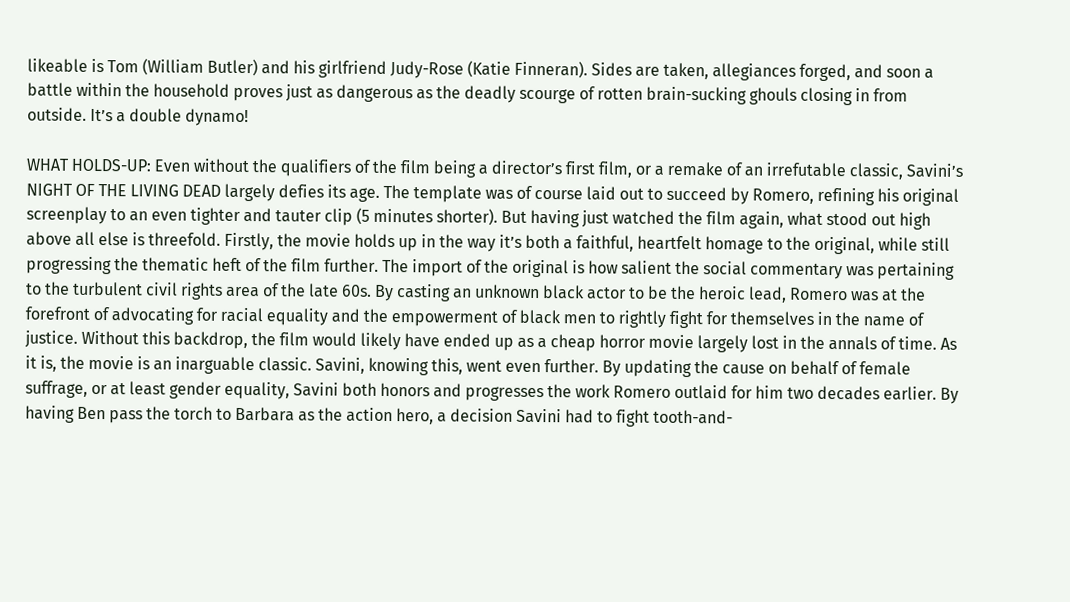likeable is Tom (William Butler) and his girlfriend Judy-Rose (Katie Finneran). Sides are taken, allegiances forged, and soon a battle within the household proves just as dangerous as the deadly scourge of rotten brain-sucking ghouls closing in from outside. It’s a double dynamo!

WHAT HOLDS-UP: Even without the qualifiers of the film being a director’s first film, or a remake of an irrefutable classic, Savini’s NIGHT OF THE LIVING DEAD largely defies its age. The template was of course laid out to succeed by Romero, refining his original screenplay to an even tighter and tauter clip (5 minutes shorter). But having just watched the film again, what stood out high above all else is threefold. Firstly, the movie holds up in the way it’s both a faithful, heartfelt homage to the original, while still progressing the thematic heft of the film further. The import of the original is how salient the social commentary was pertaining to the turbulent civil rights area of the late 60s. By casting an unknown black actor to be the heroic lead, Romero was at the forefront of advocating for racial equality and the empowerment of black men to rightly fight for themselves in the name of justice. Without this backdrop, the film would likely have ended up as a cheap horror movie largely lost in the annals of time. As it is, the movie is an inarguable classic. Savini, knowing this, went even further. By updating the cause on behalf of female suffrage, or at least gender equality, Savini both honors and progresses the work Romero outlaid for him two decades earlier. By having Ben pass the torch to Barbara as the action hero, a decision Savini had to fight tooth-and-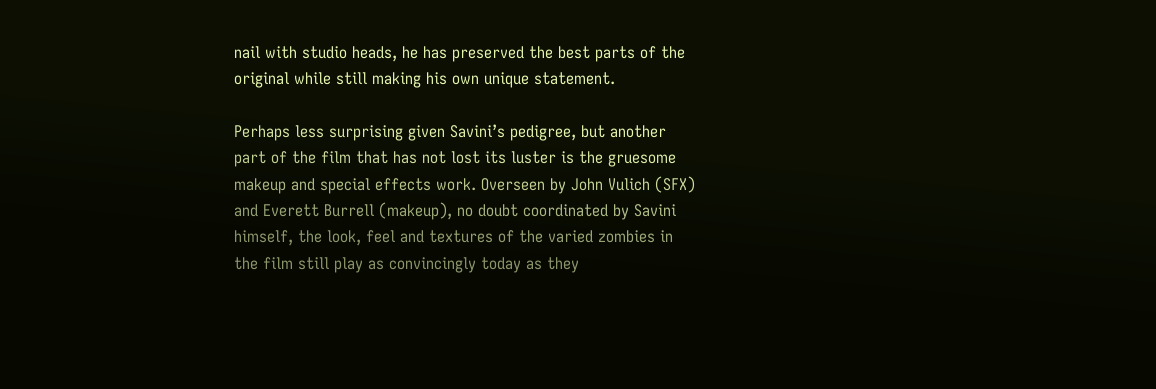nail with studio heads, he has preserved the best parts of the original while still making his own unique statement.

Perhaps less surprising given Savini’s pedigree, but another part of the film that has not lost its luster is the gruesome makeup and special effects work. Overseen by John Vulich (SFX) and Everett Burrell (makeup), no doubt coordinated by Savini himself, the look, feel and textures of the varied zombies in the film still play as convincingly today as they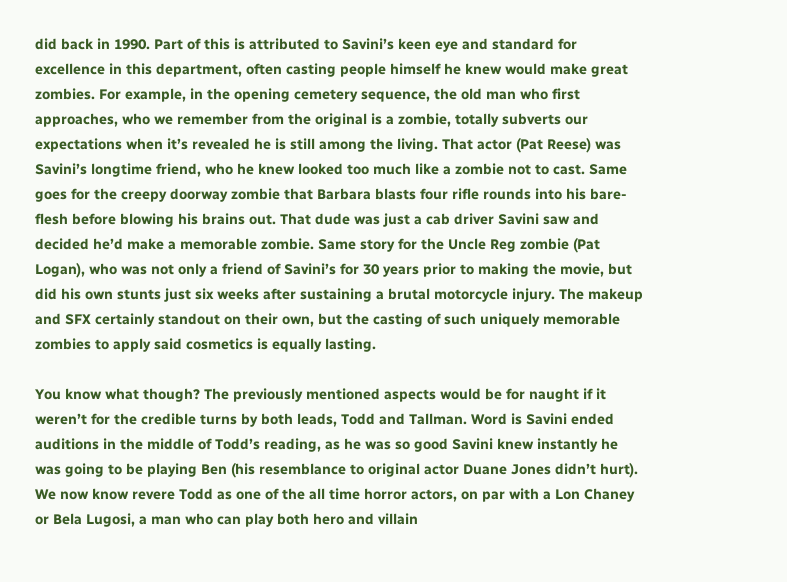did back in 1990. Part of this is attributed to Savini’s keen eye and standard for excellence in this department, often casting people himself he knew would make great zombies. For example, in the opening cemetery sequence, the old man who first approaches, who we remember from the original is a zombie, totally subverts our expectations when it’s revealed he is still among the living. That actor (Pat Reese) was Savini’s longtime friend, who he knew looked too much like a zombie not to cast. Same goes for the creepy doorway zombie that Barbara blasts four rifle rounds into his bare-flesh before blowing his brains out. That dude was just a cab driver Savini saw and decided he’d make a memorable zombie. Same story for the Uncle Reg zombie (Pat Logan), who was not only a friend of Savini’s for 30 years prior to making the movie, but did his own stunts just six weeks after sustaining a brutal motorcycle injury. The makeup and SFX certainly standout on their own, but the casting of such uniquely memorable zombies to apply said cosmetics is equally lasting.

You know what though? The previously mentioned aspects would be for naught if it weren’t for the credible turns by both leads, Todd and Tallman. Word is Savini ended auditions in the middle of Todd’s reading, as he was so good Savini knew instantly he was going to be playing Ben (his resemblance to original actor Duane Jones didn’t hurt). We now know revere Todd as one of the all time horror actors, on par with a Lon Chaney or Bela Lugosi, a man who can play both hero and villain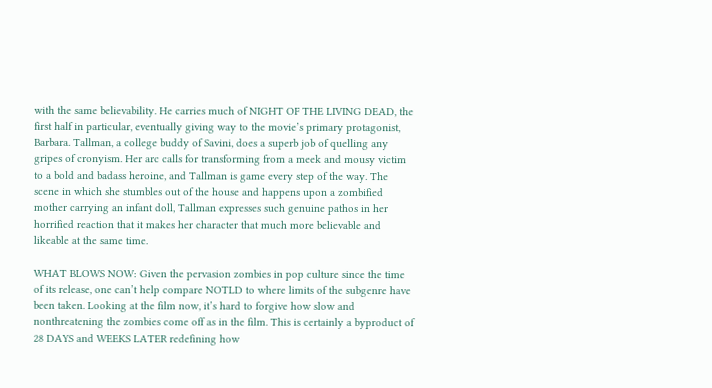with the same believability. He carries much of NIGHT OF THE LIVING DEAD, the first half in particular, eventually giving way to the movie’s primary protagonist, Barbara. Tallman, a college buddy of Savini, does a superb job of quelling any gripes of cronyism. Her arc calls for transforming from a meek and mousy victim to a bold and badass heroine, and Tallman is game every step of the way. The scene in which she stumbles out of the house and happens upon a zombified mother carrying an infant doll, Tallman expresses such genuine pathos in her horrified reaction that it makes her character that much more believable and likeable at the same time.

WHAT BLOWS NOW: Given the pervasion zombies in pop culture since the time of its release, one can’t help compare NOTLD to where limits of the subgenre have been taken. Looking at the film now, it’s hard to forgive how slow and nonthreatening the zombies come off as in the film. This is certainly a byproduct of 28 DAYS and WEEKS LATER redefining how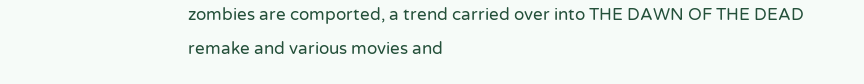zombies are comported, a trend carried over into THE DAWN OF THE DEAD remake and various movies and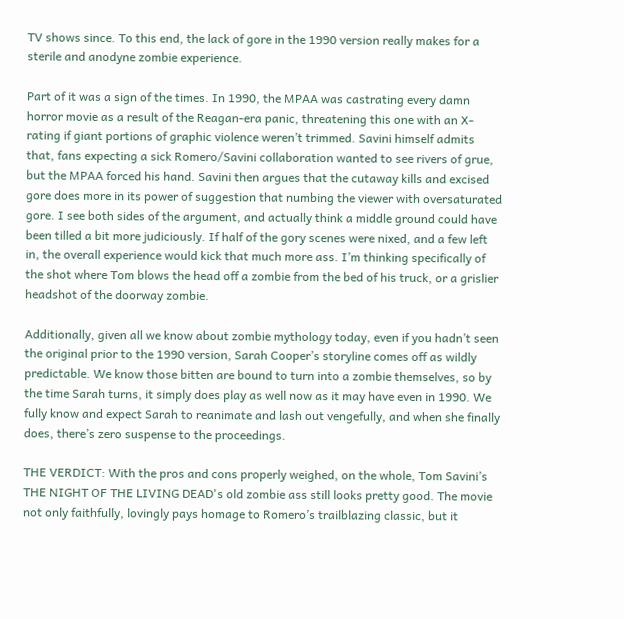TV shows since. To this end, the lack of gore in the 1990 version really makes for a sterile and anodyne zombie experience.

Part of it was a sign of the times. In 1990, the MPAA was castrating every damn horror movie as a result of the Reagan-era panic, threatening this one with an X-rating if giant portions of graphic violence weren’t trimmed. Savini himself admits that, fans expecting a sick Romero/Savini collaboration wanted to see rivers of grue, but the MPAA forced his hand. Savini then argues that the cutaway kills and excised gore does more in its power of suggestion that numbing the viewer with oversaturated gore. I see both sides of the argument, and actually think a middle ground could have been tilled a bit more judiciously. If half of the gory scenes were nixed, and a few left in, the overall experience would kick that much more ass. I’m thinking specifically of the shot where Tom blows the head off a zombie from the bed of his truck, or a grislier headshot of the doorway zombie.

Additionally, given all we know about zombie mythology today, even if you hadn’t seen the original prior to the 1990 version, Sarah Cooper’s storyline comes off as wildly predictable. We know those bitten are bound to turn into a zombie themselves, so by the time Sarah turns, it simply does play as well now as it may have even in 1990. We fully know and expect Sarah to reanimate and lash out vengefully, and when she finally does, there’s zero suspense to the proceedings.

THE VERDICT: With the pros and cons properly weighed, on the whole, Tom Savini’s THE NIGHT OF THE LIVING DEAD's old zombie ass still looks pretty good. The movie not only faithfully, lovingly pays homage to Romero’s trailblazing classic, but it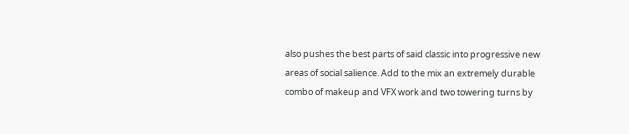also pushes the best parts of said classic into progressive new areas of social salience. Add to the mix an extremely durable combo of makeup and VFX work and two towering turns by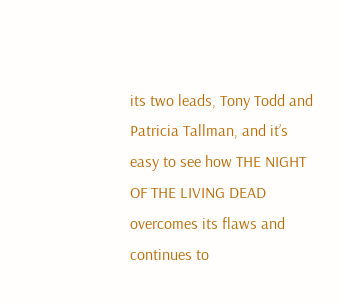its two leads, Tony Todd and Patricia Tallman, and it’s easy to see how THE NIGHT OF THE LIVING DEAD overcomes its flaws and continues to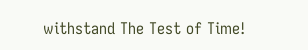withstand The Test of Time!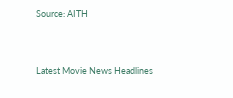Source: AITH



Latest Movie News Headlines